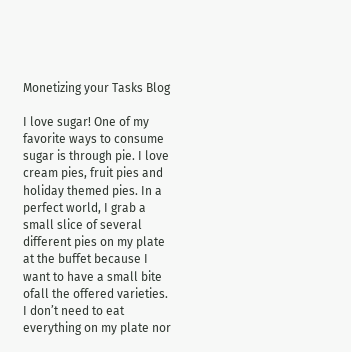Monetizing your Tasks Blog

I love sugar! One of my favorite ways to consume sugar is through pie. I love cream pies, fruit pies and holiday themed pies. In a perfect world, I grab a small slice of several different pies on my plate at the buffet because I want to have a small bite ofall the offered varieties. I don’t need to eat everything on my plate nor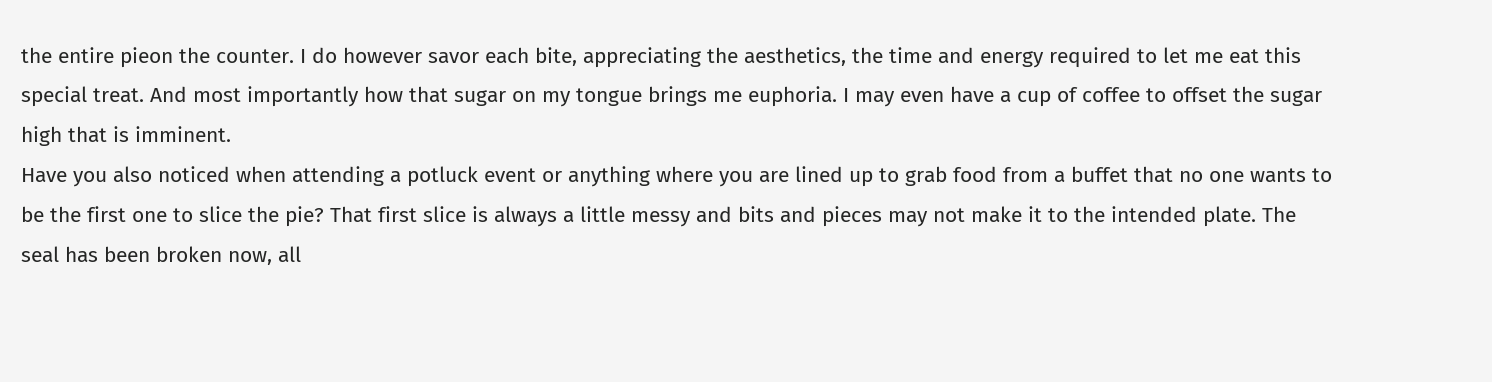the entire pieon the counter. I do however savor each bite, appreciating the aesthetics, the time and energy required to let me eat this special treat. And most importantly how that sugar on my tongue brings me euphoria. I may even have a cup of coffee to offset the sugar high that is imminent.
Have you also noticed when attending a potluck event or anything where you are lined up to grab food from a buffet that no one wants to be the first one to slice the pie? That first slice is always a little messy and bits and pieces may not make it to the intended plate. The seal has been broken now, all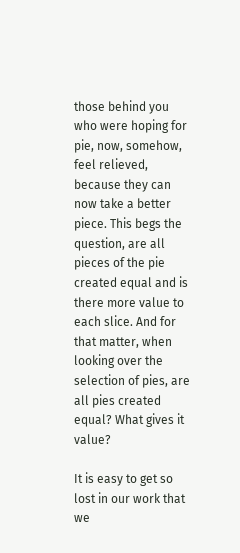those behind you who were hoping for pie, now, somehow, feel relieved, because they can now take a better piece. This begs the question, are all pieces of the pie created equal and is there more value to each slice. And for that matter, when looking over the selection of pies, are all pies created equal? What gives it value?

It is easy to get so lost in our work that we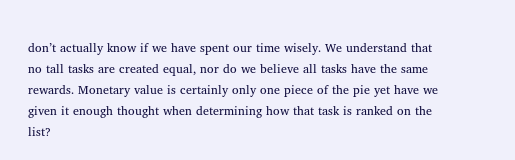don’t actually know if we have spent our time wisely. We understand that no tall tasks are created equal, nor do we believe all tasks have the same rewards. Monetary value is certainly only one piece of the pie yet have we given it enough thought when determining how that task is ranked on the list?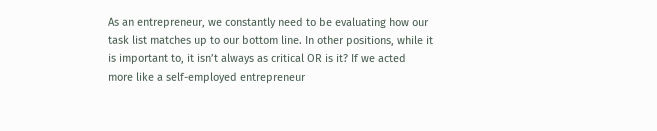As an entrepreneur, we constantly need to be evaluating how our task list matches up to our bottom line. In other positions, while it is important to, it isn’t always as critical OR is it? If we acted more like a self-employed entrepreneur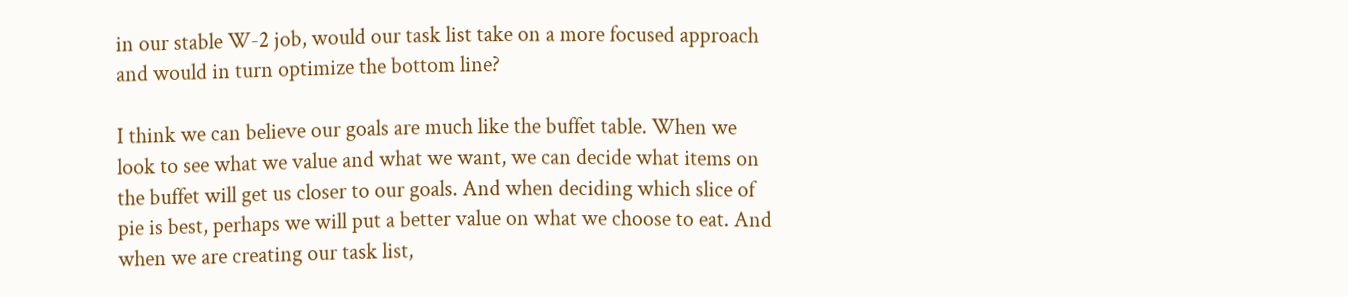in our stable W-2 job, would our task list take on a more focused approach and would in turn optimize the bottom line?

I think we can believe our goals are much like the buffet table. When we look to see what we value and what we want, we can decide what items on the buffet will get us closer to our goals. And when deciding which slice of pie is best, perhaps we will put a better value on what we choose to eat. And when we are creating our task list,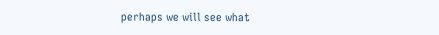perhaps we will see what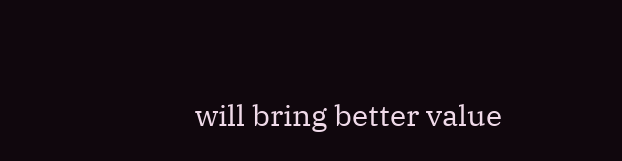will bring better value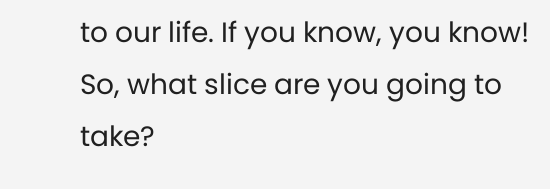to our life. If you know, you know! So, what slice are you going to take?